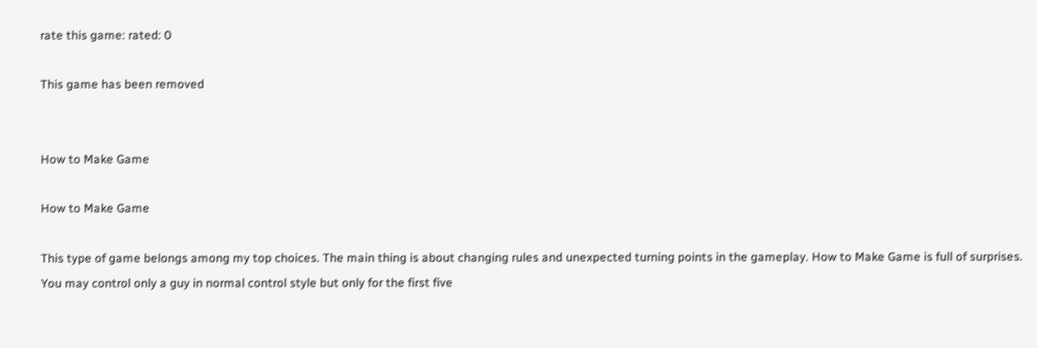rate this game: rated: 0

This game has been removed


How to Make Game

How to Make Game

This type of game belongs among my top choices. The main thing is about changing rules and unexpected turning points in the gameplay. How to Make Game is full of surprises.
You may control only a guy in normal control style but only for the first five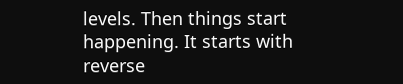levels. Then things start happening. It starts with reverse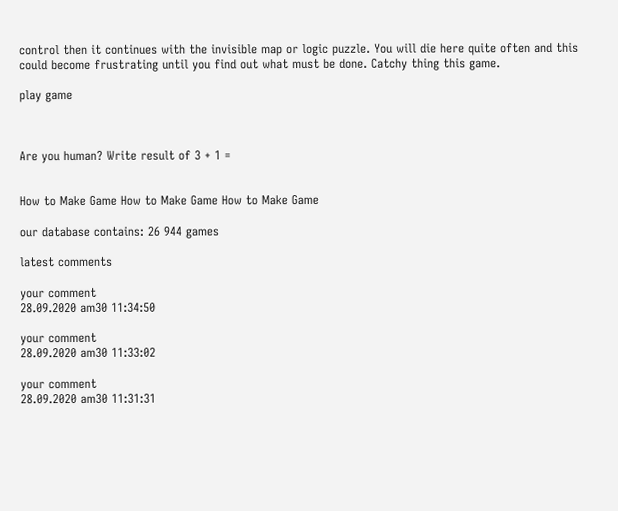control then it continues with the invisible map or logic puzzle. You will die here quite often and this could become frustrating until you find out what must be done. Catchy thing this game.

play game



Are you human? Write result of 3 + 1 =


How to Make Game How to Make Game How to Make Game

our database contains: 26 944 games

latest comments

your comment
28.09.2020 am30 11:34:50

your comment
28.09.2020 am30 11:33:02

your comment
28.09.2020 am30 11:31:31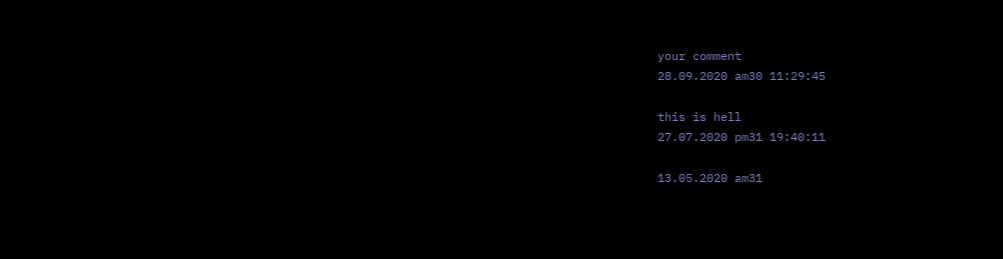your comment
28.09.2020 am30 11:29:45

this is hell
27.07.2020 pm31 19:40:11

13.05.2020 am31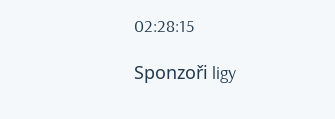02:28:15

Sponzoři ligy